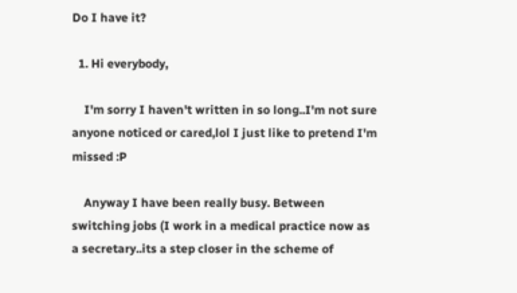Do I have it?

  1. Hi everybody,

    I'm sorry I haven't written in so long..I'm not sure anyone noticed or cared,lol I just like to pretend I'm missed :P

    Anyway I have been really busy. Between switching jobs (I work in a medical practice now as a secretary..its a step closer in the scheme of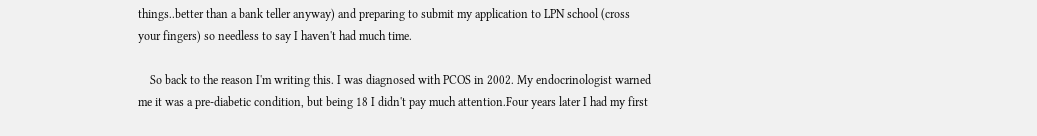things..better than a bank teller anyway) and preparing to submit my application to LPN school (cross your fingers) so needless to say I haven't had much time.

    So back to the reason I'm writing this. I was diagnosed with PCOS in 2002. My endocrinologist warned me it was a pre-diabetic condition, but being 18 I didn't pay much attention.Four years later I had my first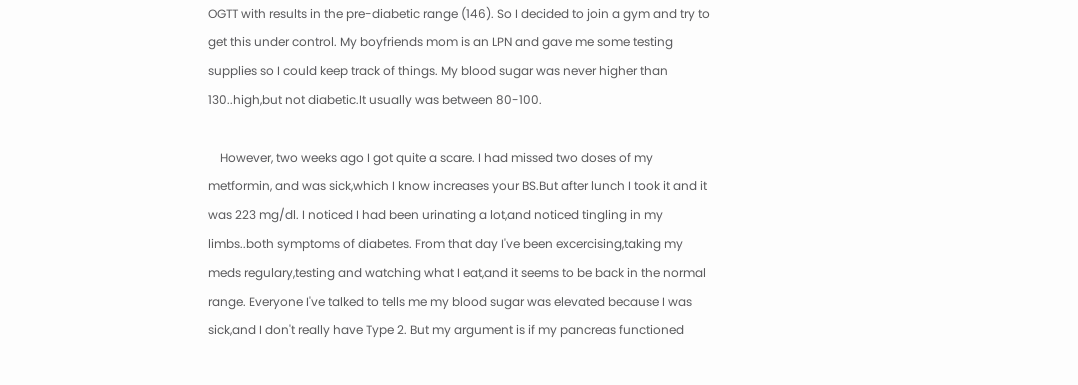OGTT with results in the pre-diabetic range (146). So I decided to join a gym and try to get this under control. My boyfriends mom is an LPN and gave me some testing supplies so I could keep track of things. My blood sugar was never higher than 130..high,but not diabetic.It usually was between 80-100.

    However, two weeks ago I got quite a scare. I had missed two doses of my metformin, and was sick,which I know increases your BS.But after lunch I took it and it was 223 mg/dl. I noticed I had been urinating a lot,and noticed tingling in my limbs..both symptoms of diabetes. From that day I've been excercising,taking my meds regulary,testing and watching what I eat,and it seems to be back in the normal range. Everyone I've talked to tells me my blood sugar was elevated because I was sick,and I don't really have Type 2. But my argument is if my pancreas functioned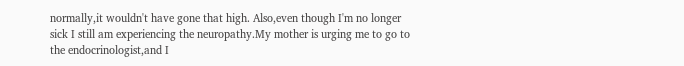normally,it wouldn't have gone that high. Also,even though I'm no longer sick I still am experiencing the neuropathy.My mother is urging me to go to the endocrinologist,and I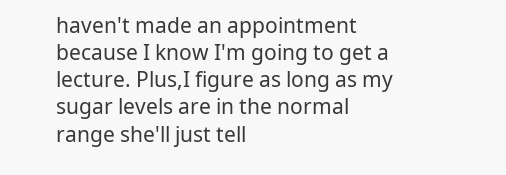haven't made an appointment because I know I'm going to get a lecture. Plus,I figure as long as my sugar levels are in the normal range she'll just tell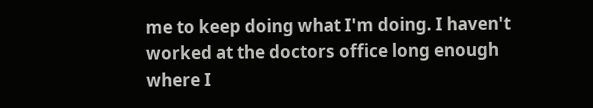me to keep doing what I'm doing. I haven't worked at the doctors office long enough where I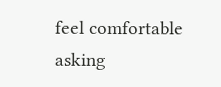feel comfortable asking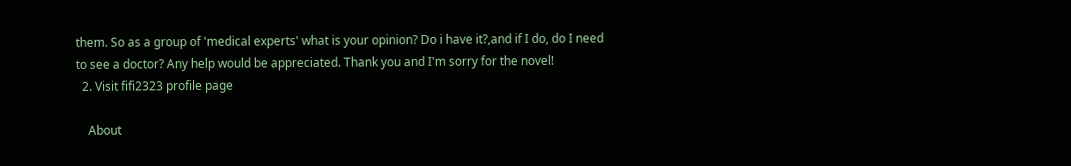them. So as a group of 'medical experts' what is your opinion? Do i have it?,and if I do, do I need to see a doctor? Any help would be appreciated. Thank you and I'm sorry for the novel!
  2. Visit fifi2323 profile page

    About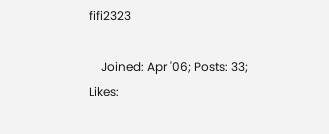fifi2323

    Joined: Apr '06; Posts: 33; Likes: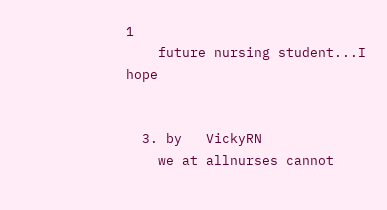1
    future nursing student...I hope


  3. by   VickyRN
    we at allnurses cannot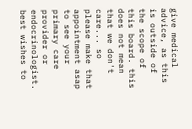give medical advice, as this is outside of the scope of this board. this does not mean that we don't care... so please make that appointment asap to see your primary care provider or endocrinologist. best wishes to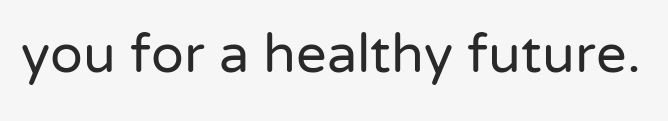you for a healthy future.